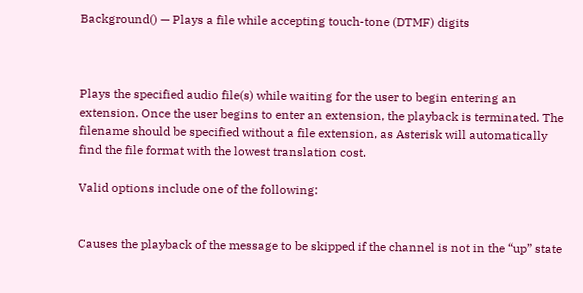Background() — Plays a file while accepting touch-tone (DTMF) digits



Plays the specified audio file(s) while waiting for the user to begin entering an extension. Once the user begins to enter an extension, the playback is terminated. The filename should be specified without a file extension, as Asterisk will automatically find the file format with the lowest translation cost.

Valid options include one of the following:


Causes the playback of the message to be skipped if the channel is not in the “up” state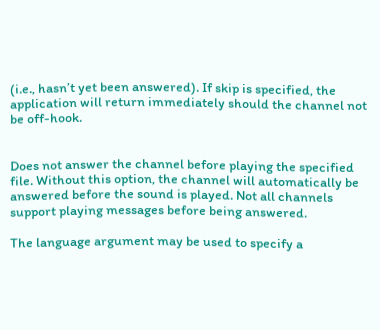(i.e., hasn’t yet been answered). If skip is specified, the application will return immediately should the channel not be off-hook.


Does not answer the channel before playing the specified file. Without this option, the channel will automatically be answered before the sound is played. Not all channels support playing messages before being answered.

The language argument may be used to specify a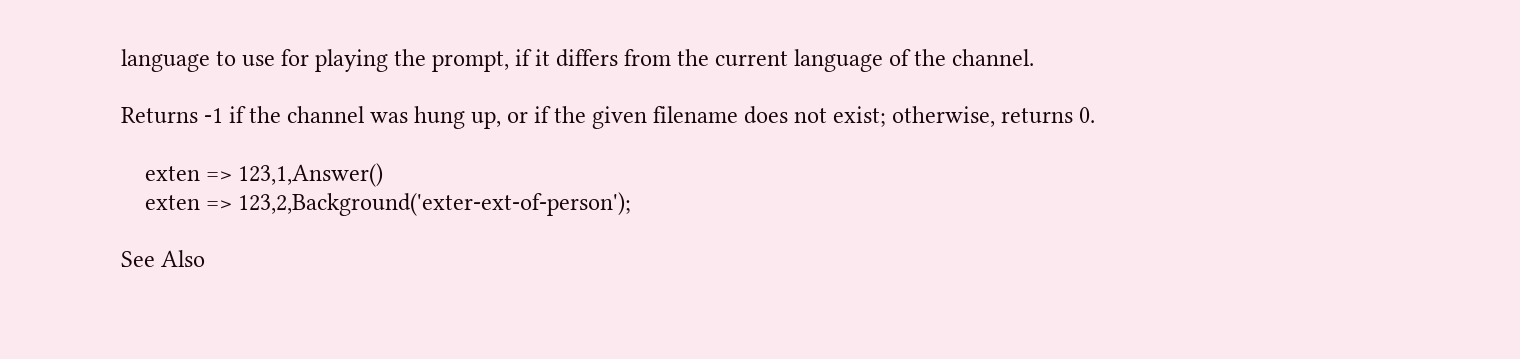language to use for playing the prompt, if it differs from the current language of the channel.

Returns -1 if the channel was hung up, or if the given filename does not exist; otherwise, returns 0.

    exten => 123,1,Answer()
    exten => 123,2,Background('exter-ext-of-person');

See Also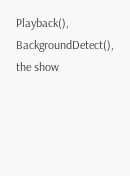Playback(), BackgroundDetect(), the show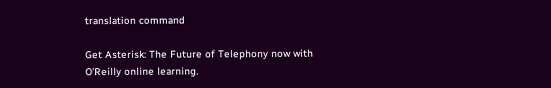translation command

Get Asterisk: The Future of Telephony now with O’Reilly online learning.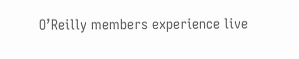O’Reilly members experience live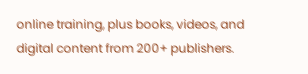online training, plus books, videos, and digital content from 200+ publishers.